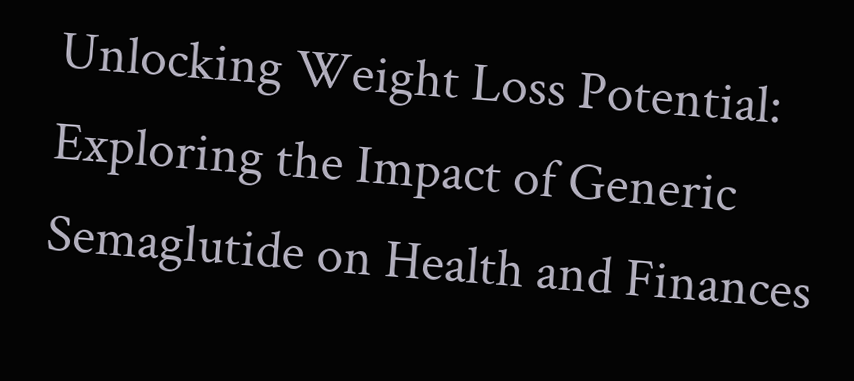Unlocking Weight Loss Potential: Exploring the Impact of Generic Semaglutide on Health and Finances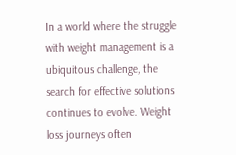In a world where the struggle with weight management is a ubiquitous challenge, the search for effective solutions continues to evolve. Weight loss journeys often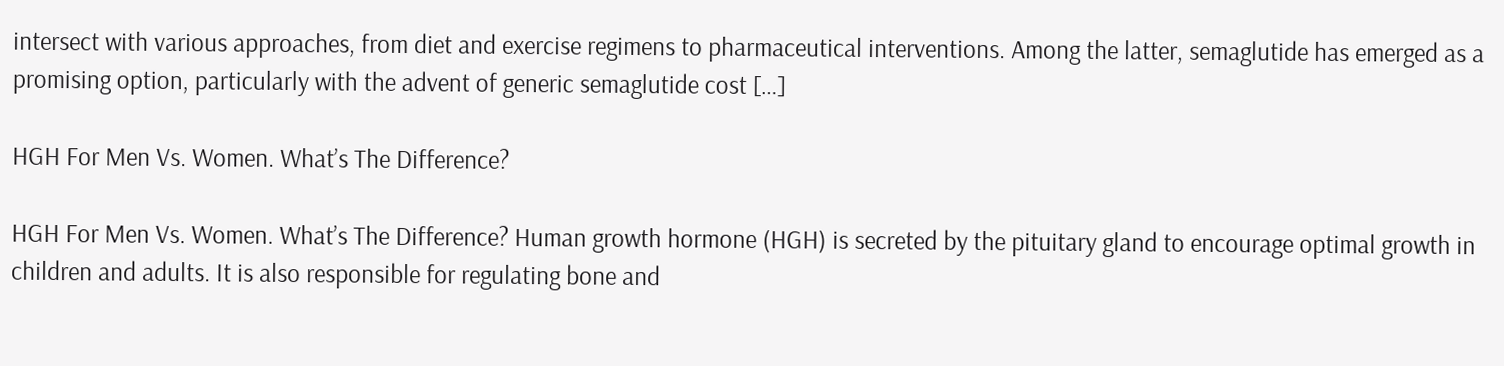intersect with various approaches, from diet and exercise regimens to pharmaceutical interventions. Among the latter, semaglutide has emerged as a promising option, particularly with the advent of generic semaglutide cost […]

HGH For Men Vs. Women. What’s The Difference?

HGH For Men Vs. Women. What’s The Difference? Human growth hormone (HGH) is secreted by the pituitary gland to encourage optimal growth in children and adults. It is also responsible for regulating bone and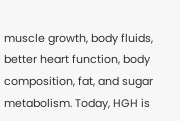muscle growth, body fluids, better heart function, body composition, fat, and sugar metabolism. Today, HGH is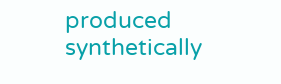produced synthetically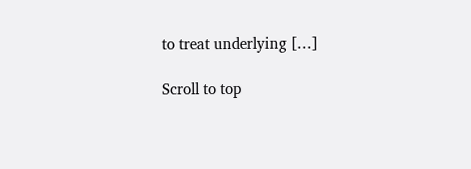to treat underlying […]

Scroll to top